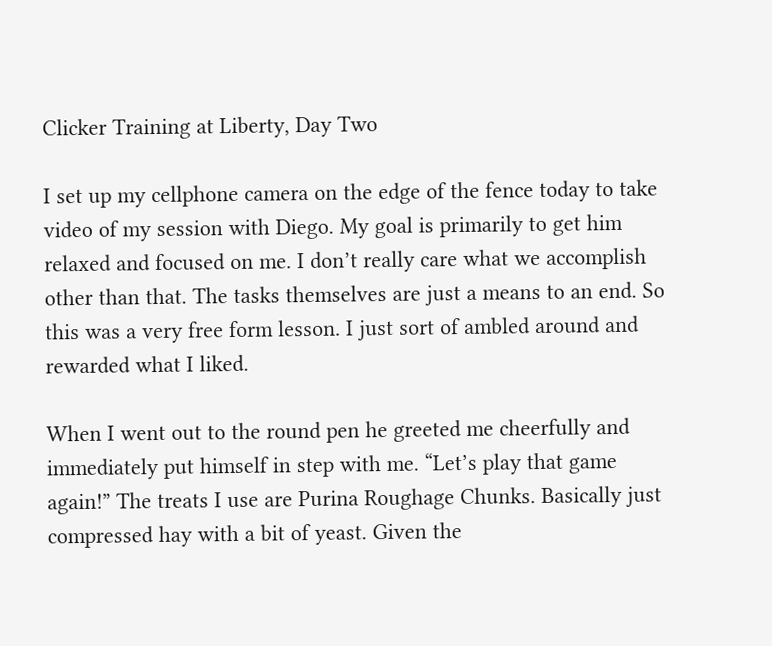Clicker Training at Liberty, Day Two

I set up my cellphone camera on the edge of the fence today to take video of my session with Diego. My goal is primarily to get him relaxed and focused on me. I don’t really care what we accomplish other than that. The tasks themselves are just a means to an end. So this was a very free form lesson. I just sort of ambled around and rewarded what I liked.

When I went out to the round pen he greeted me cheerfully and immediately put himself in step with me. “Let’s play that game again!” The treats I use are Purina Roughage Chunks. Basically just compressed hay with a bit of yeast. Given the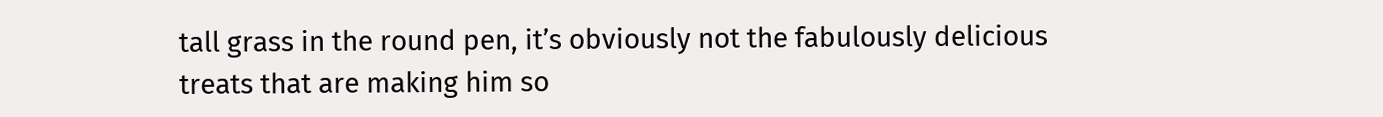tall grass in the round pen, it’s obviously not the fabulously delicious treats that are making him so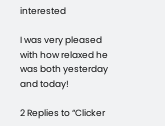interested

I was very pleased with how relaxed he was both yesterday and today!

2 Replies to “Clicker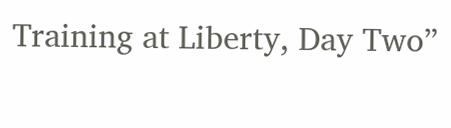Training at Liberty, Day Two”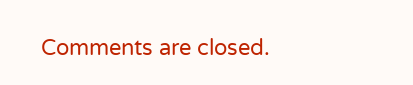Comments are closed.